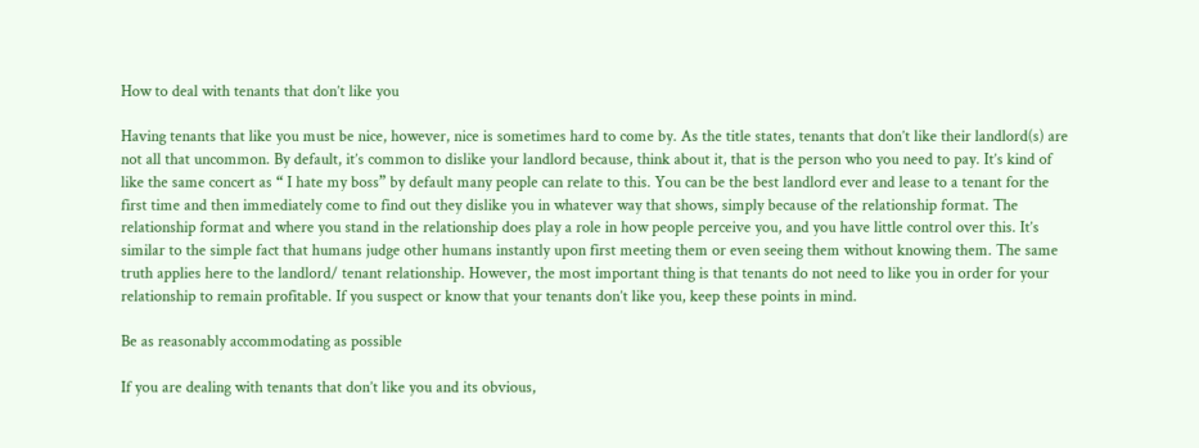How to deal with tenants that don’t like you

Having tenants that like you must be nice, however, nice is sometimes hard to come by. As the title states, tenants that don’t like their landlord(s) are not all that uncommon. By default, it’s common to dislike your landlord because, think about it, that is the person who you need to pay. It’s kind of like the same concert as “ I hate my boss” by default many people can relate to this. You can be the best landlord ever and lease to a tenant for the first time and then immediately come to find out they dislike you in whatever way that shows, simply because of the relationship format. The relationship format and where you stand in the relationship does play a role in how people perceive you, and you have little control over this. It’s similar to the simple fact that humans judge other humans instantly upon first meeting them or even seeing them without knowing them. The same truth applies here to the landlord/ tenant relationship. However, the most important thing is that tenants do not need to like you in order for your relationship to remain profitable. If you suspect or know that your tenants don’t like you, keep these points in mind.

Be as reasonably accommodating as possible

If you are dealing with tenants that don’t like you and its obvious,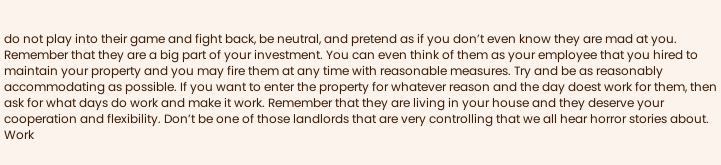do not play into their game and fight back, be neutral, and pretend as if you don’t even know they are mad at you. Remember that they are a big part of your investment. You can even think of them as your employee that you hired to maintain your property and you may fire them at any time with reasonable measures. Try and be as reasonably accommodating as possible. If you want to enter the property for whatever reason and the day doest work for them, then ask for what days do work and make it work. Remember that they are living in your house and they deserve your cooperation and flexibility. Don’t be one of those landlords that are very controlling that we all hear horror stories about. Work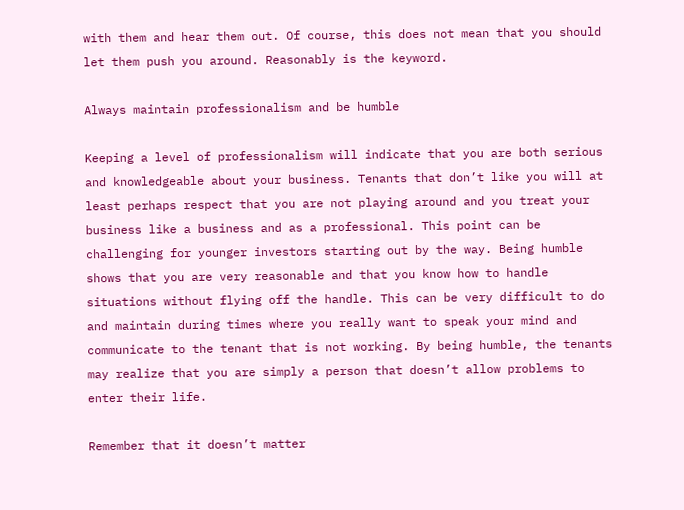with them and hear them out. Of course, this does not mean that you should let them push you around. Reasonably is the keyword.

Always maintain professionalism and be humble

Keeping a level of professionalism will indicate that you are both serious and knowledgeable about your business. Tenants that don’t like you will at least perhaps respect that you are not playing around and you treat your business like a business and as a professional. This point can be challenging for younger investors starting out by the way. Being humble shows that you are very reasonable and that you know how to handle situations without flying off the handle. This can be very difficult to do and maintain during times where you really want to speak your mind and communicate to the tenant that is not working. By being humble, the tenants may realize that you are simply a person that doesn’t allow problems to enter their life.

Remember that it doesn’t matter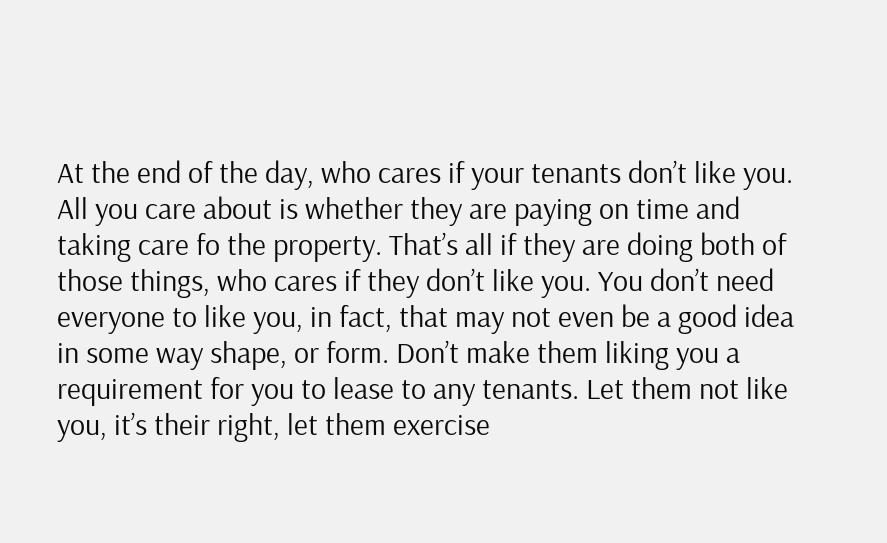At the end of the day, who cares if your tenants don’t like you. All you care about is whether they are paying on time and taking care fo the property. That’s all if they are doing both of those things, who cares if they don’t like you. You don’t need everyone to like you, in fact, that may not even be a good idea in some way shape, or form. Don’t make them liking you a requirement for you to lease to any tenants. Let them not like you, it’s their right, let them exercise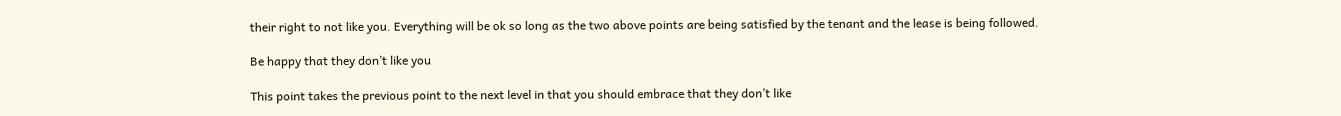their right to not like you. Everything will be ok so long as the two above points are being satisfied by the tenant and the lease is being followed.

Be happy that they don’t like you

This point takes the previous point to the next level in that you should embrace that they don’t like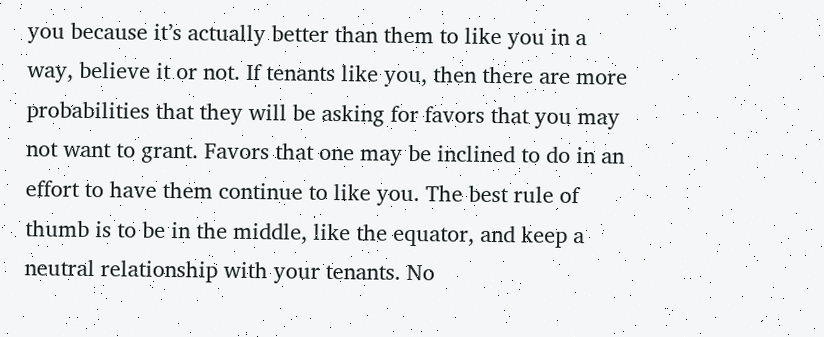you because it’s actually better than them to like you in a way, believe it or not. If tenants like you, then there are more probabilities that they will be asking for favors that you may not want to grant. Favors that one may be inclined to do in an effort to have them continue to like you. The best rule of thumb is to be in the middle, like the equator, and keep a neutral relationship with your tenants. No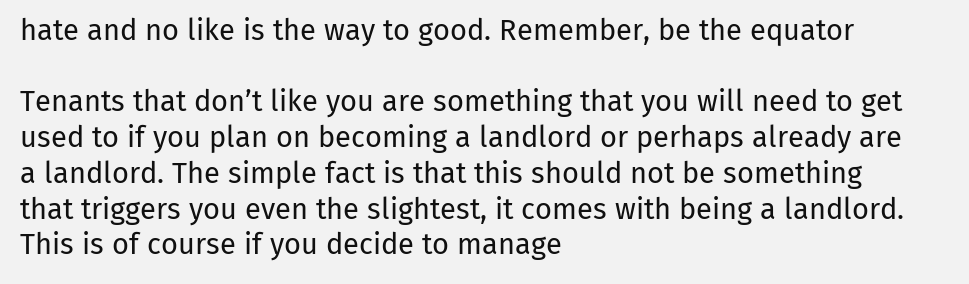hate and no like is the way to good. Remember, be the equator

Tenants that don’t like you are something that you will need to get used to if you plan on becoming a landlord or perhaps already are a landlord. The simple fact is that this should not be something that triggers you even the slightest, it comes with being a landlord. This is of course if you decide to manage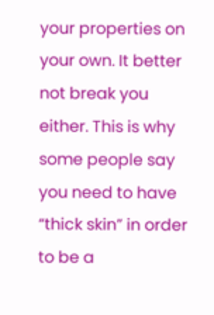your properties on your own. It better not break you either. This is why some people say you need to have “thick skin” in order to be a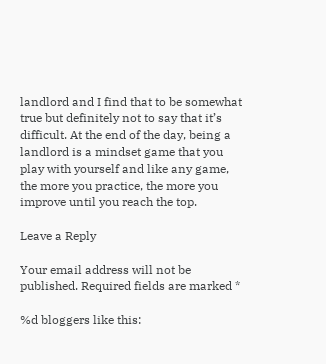landlord and I find that to be somewhat true but definitely not to say that it’s difficult. At the end of the day, being a landlord is a mindset game that you play with yourself and like any game, the more you practice, the more you improve until you reach the top.

Leave a Reply

Your email address will not be published. Required fields are marked *

%d bloggers like this: